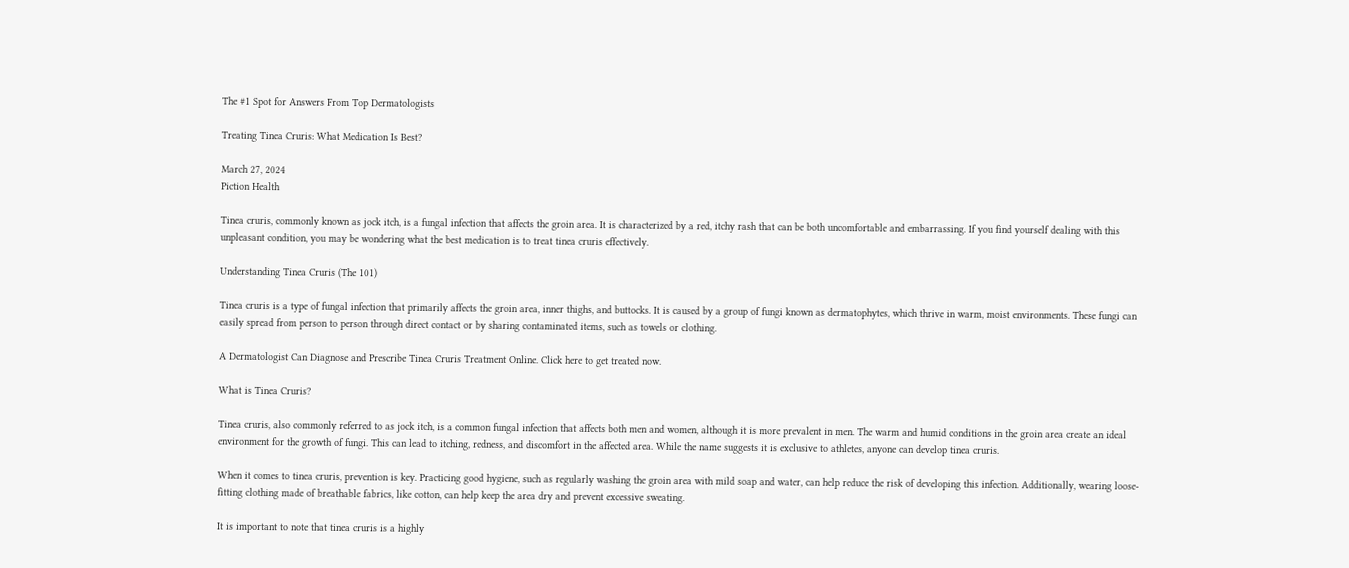The #1 Spot for Answers From Top Dermatologists

Treating Tinea Cruris: What Medication Is Best?

March 27, 2024
Piction Health

Tinea cruris, commonly known as jock itch, is a fungal infection that affects the groin area. It is characterized by a red, itchy rash that can be both uncomfortable and embarrassing. If you find yourself dealing with this unpleasant condition, you may be wondering what the best medication is to treat tinea cruris effectively.

Understanding Tinea Cruris (The 101)

Tinea cruris is a type of fungal infection that primarily affects the groin area, inner thighs, and buttocks. It is caused by a group of fungi known as dermatophytes, which thrive in warm, moist environments. These fungi can easily spread from person to person through direct contact or by sharing contaminated items, such as towels or clothing.

A Dermatologist Can Diagnose and Prescribe Tinea Cruris Treatment Online. Click here to get treated now.

What is Tinea Cruris?

Tinea cruris, also commonly referred to as jock itch, is a common fungal infection that affects both men and women, although it is more prevalent in men. The warm and humid conditions in the groin area create an ideal environment for the growth of fungi. This can lead to itching, redness, and discomfort in the affected area. While the name suggests it is exclusive to athletes, anyone can develop tinea cruris.

When it comes to tinea cruris, prevention is key. Practicing good hygiene, such as regularly washing the groin area with mild soap and water, can help reduce the risk of developing this infection. Additionally, wearing loose-fitting clothing made of breathable fabrics, like cotton, can help keep the area dry and prevent excessive sweating.

It is important to note that tinea cruris is a highly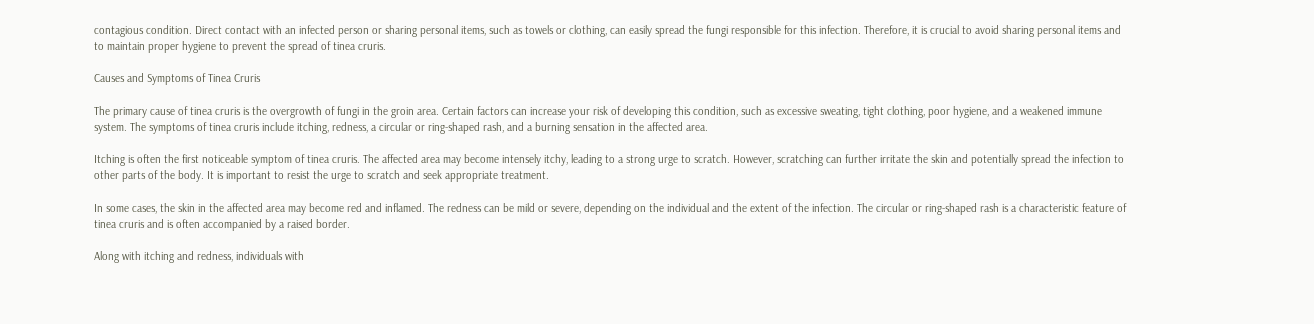contagious condition. Direct contact with an infected person or sharing personal items, such as towels or clothing, can easily spread the fungi responsible for this infection. Therefore, it is crucial to avoid sharing personal items and to maintain proper hygiene to prevent the spread of tinea cruris.

Causes and Symptoms of Tinea Cruris

The primary cause of tinea cruris is the overgrowth of fungi in the groin area. Certain factors can increase your risk of developing this condition, such as excessive sweating, tight clothing, poor hygiene, and a weakened immune system. The symptoms of tinea cruris include itching, redness, a circular or ring-shaped rash, and a burning sensation in the affected area.

Itching is often the first noticeable symptom of tinea cruris. The affected area may become intensely itchy, leading to a strong urge to scratch. However, scratching can further irritate the skin and potentially spread the infection to other parts of the body. It is important to resist the urge to scratch and seek appropriate treatment.

In some cases, the skin in the affected area may become red and inflamed. The redness can be mild or severe, depending on the individual and the extent of the infection. The circular or ring-shaped rash is a characteristic feature of tinea cruris and is often accompanied by a raised border.

Along with itching and redness, individuals with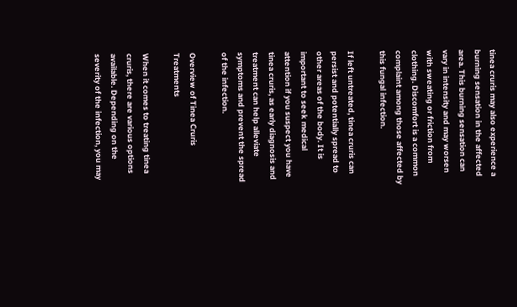tinea cruris may also experience a burning sensation in the affected area. This burning sensation can vary in intensity and may worsen with sweating or friction from clothing. Discomfort is a common complaint among those affected by this fungal infection.

If left untreated, tinea cruris can persist and potentially spread to other areas of the body. It is important to seek medical attention if you suspect you have tinea cruris, as early diagnosis and treatment can help alleviate symptoms and prevent the spread of the infection.

Overview of Tinea Cruris Treatments

When it comes to treating tinea cruris, there are various options available. Depending on the severity of the infection, you may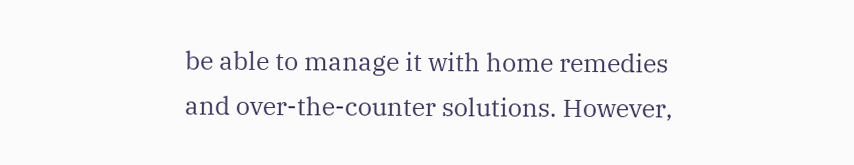be able to manage it with home remedies and over-the-counter solutions. However,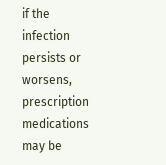if the infection persists or worsens, prescription medications may be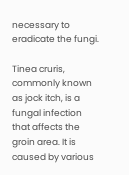necessary to eradicate the fungi.

Tinea cruris, commonly known as jock itch, is a fungal infection that affects the groin area. It is caused by various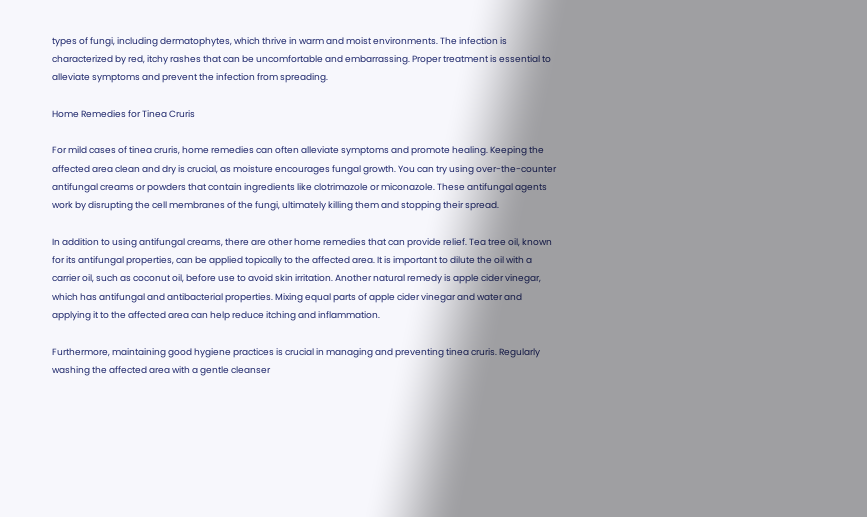types of fungi, including dermatophytes, which thrive in warm and moist environments. The infection is characterized by red, itchy rashes that can be uncomfortable and embarrassing. Proper treatment is essential to alleviate symptoms and prevent the infection from spreading.

Home Remedies for Tinea Cruris

For mild cases of tinea cruris, home remedies can often alleviate symptoms and promote healing. Keeping the affected area clean and dry is crucial, as moisture encourages fungal growth. You can try using over-the-counter antifungal creams or powders that contain ingredients like clotrimazole or miconazole. These antifungal agents work by disrupting the cell membranes of the fungi, ultimately killing them and stopping their spread.

In addition to using antifungal creams, there are other home remedies that can provide relief. Tea tree oil, known for its antifungal properties, can be applied topically to the affected area. It is important to dilute the oil with a carrier oil, such as coconut oil, before use to avoid skin irritation. Another natural remedy is apple cider vinegar, which has antifungal and antibacterial properties. Mixing equal parts of apple cider vinegar and water and applying it to the affected area can help reduce itching and inflammation.

Furthermore, maintaining good hygiene practices is crucial in managing and preventing tinea cruris. Regularly washing the affected area with a gentle cleanser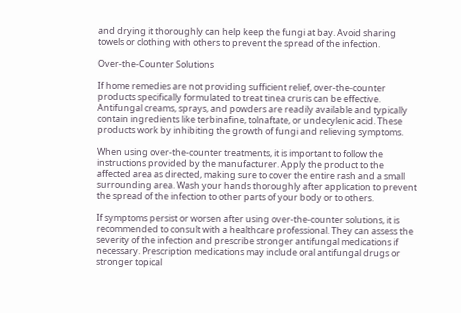and drying it thoroughly can help keep the fungi at bay. Avoid sharing towels or clothing with others to prevent the spread of the infection.

Over-the-Counter Solutions

If home remedies are not providing sufficient relief, over-the-counter products specifically formulated to treat tinea cruris can be effective. Antifungal creams, sprays, and powders are readily available and typically contain ingredients like terbinafine, tolnaftate, or undecylenic acid. These products work by inhibiting the growth of fungi and relieving symptoms.

When using over-the-counter treatments, it is important to follow the instructions provided by the manufacturer. Apply the product to the affected area as directed, making sure to cover the entire rash and a small surrounding area. Wash your hands thoroughly after application to prevent the spread of the infection to other parts of your body or to others.

If symptoms persist or worsen after using over-the-counter solutions, it is recommended to consult with a healthcare professional. They can assess the severity of the infection and prescribe stronger antifungal medications if necessary. Prescription medications may include oral antifungal drugs or stronger topical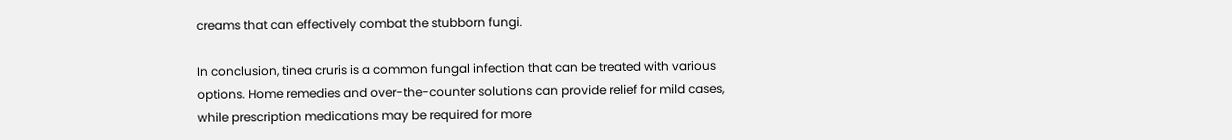creams that can effectively combat the stubborn fungi.

In conclusion, tinea cruris is a common fungal infection that can be treated with various options. Home remedies and over-the-counter solutions can provide relief for mild cases, while prescription medications may be required for more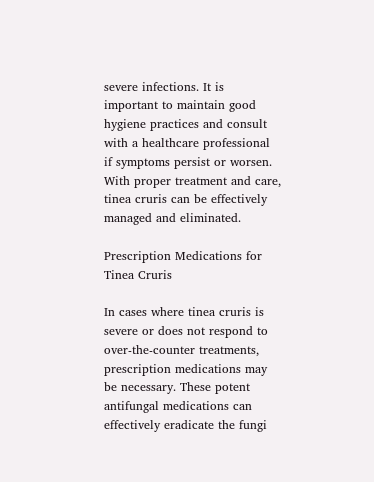severe infections. It is important to maintain good hygiene practices and consult with a healthcare professional if symptoms persist or worsen. With proper treatment and care, tinea cruris can be effectively managed and eliminated.

Prescription Medications for Tinea Cruris

In cases where tinea cruris is severe or does not respond to over-the-counter treatments, prescription medications may be necessary. These potent antifungal medications can effectively eradicate the fungi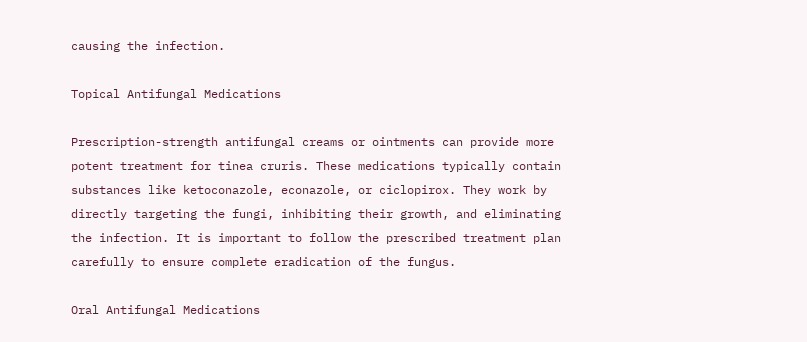causing the infection.

Topical Antifungal Medications

Prescription-strength antifungal creams or ointments can provide more potent treatment for tinea cruris. These medications typically contain substances like ketoconazole, econazole, or ciclopirox. They work by directly targeting the fungi, inhibiting their growth, and eliminating the infection. It is important to follow the prescribed treatment plan carefully to ensure complete eradication of the fungus.

Oral Antifungal Medications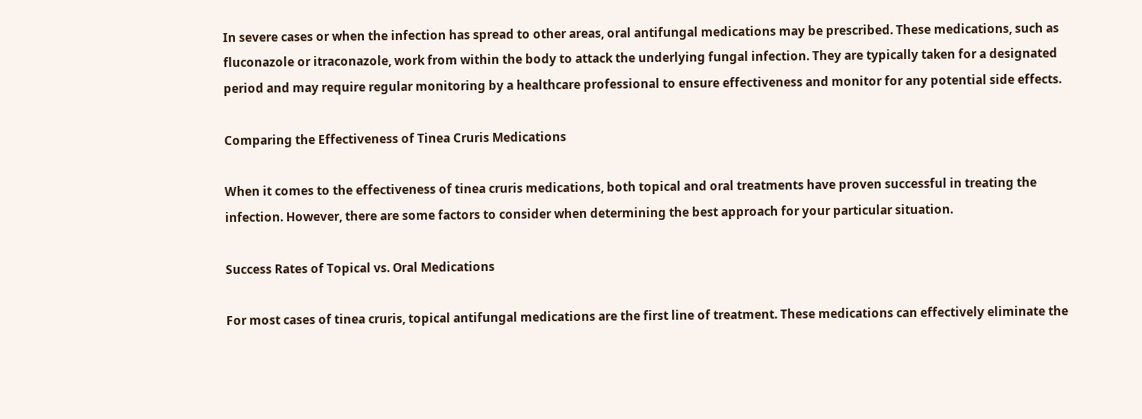In severe cases or when the infection has spread to other areas, oral antifungal medications may be prescribed. These medications, such as fluconazole or itraconazole, work from within the body to attack the underlying fungal infection. They are typically taken for a designated period and may require regular monitoring by a healthcare professional to ensure effectiveness and monitor for any potential side effects.

Comparing the Effectiveness of Tinea Cruris Medications

When it comes to the effectiveness of tinea cruris medications, both topical and oral treatments have proven successful in treating the infection. However, there are some factors to consider when determining the best approach for your particular situation.

Success Rates of Topical vs. Oral Medications

For most cases of tinea cruris, topical antifungal medications are the first line of treatment. These medications can effectively eliminate the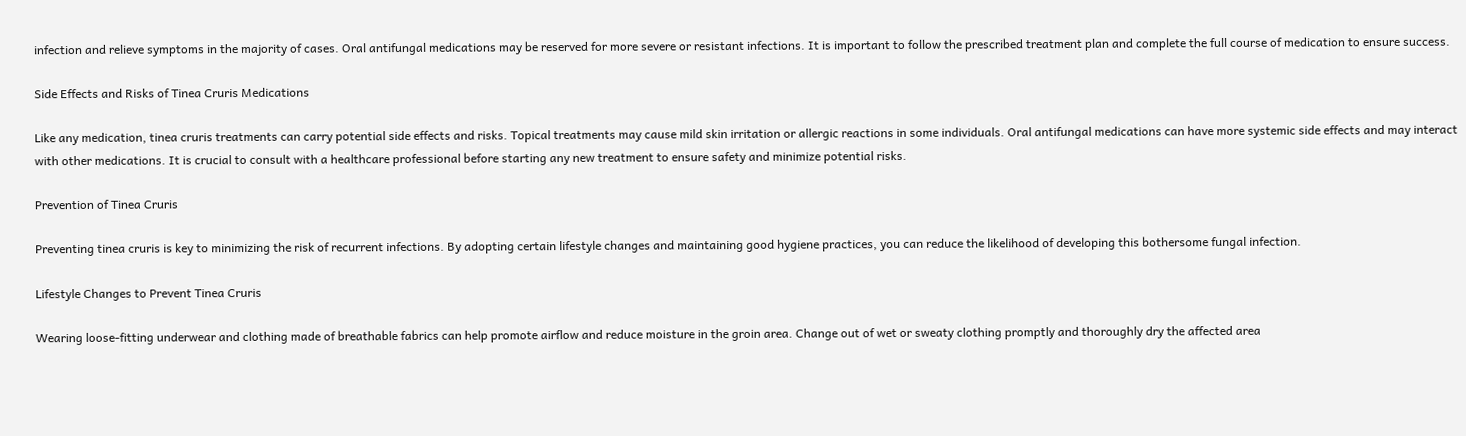infection and relieve symptoms in the majority of cases. Oral antifungal medications may be reserved for more severe or resistant infections. It is important to follow the prescribed treatment plan and complete the full course of medication to ensure success.

Side Effects and Risks of Tinea Cruris Medications

Like any medication, tinea cruris treatments can carry potential side effects and risks. Topical treatments may cause mild skin irritation or allergic reactions in some individuals. Oral antifungal medications can have more systemic side effects and may interact with other medications. It is crucial to consult with a healthcare professional before starting any new treatment to ensure safety and minimize potential risks.

Prevention of Tinea Cruris

Preventing tinea cruris is key to minimizing the risk of recurrent infections. By adopting certain lifestyle changes and maintaining good hygiene practices, you can reduce the likelihood of developing this bothersome fungal infection.

Lifestyle Changes to Prevent Tinea Cruris

Wearing loose-fitting underwear and clothing made of breathable fabrics can help promote airflow and reduce moisture in the groin area. Change out of wet or sweaty clothing promptly and thoroughly dry the affected area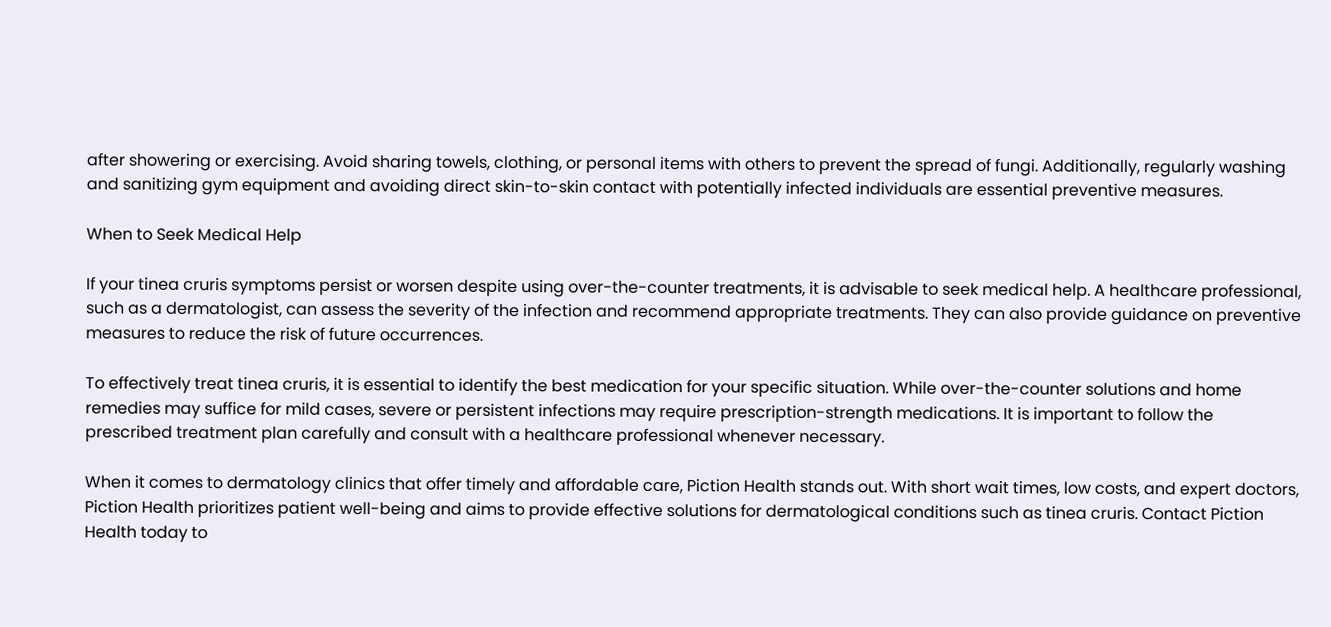after showering or exercising. Avoid sharing towels, clothing, or personal items with others to prevent the spread of fungi. Additionally, regularly washing and sanitizing gym equipment and avoiding direct skin-to-skin contact with potentially infected individuals are essential preventive measures.

When to Seek Medical Help

If your tinea cruris symptoms persist or worsen despite using over-the-counter treatments, it is advisable to seek medical help. A healthcare professional, such as a dermatologist, can assess the severity of the infection and recommend appropriate treatments. They can also provide guidance on preventive measures to reduce the risk of future occurrences.

To effectively treat tinea cruris, it is essential to identify the best medication for your specific situation. While over-the-counter solutions and home remedies may suffice for mild cases, severe or persistent infections may require prescription-strength medications. It is important to follow the prescribed treatment plan carefully and consult with a healthcare professional whenever necessary.

When it comes to dermatology clinics that offer timely and affordable care, Piction Health stands out. With short wait times, low costs, and expert doctors, Piction Health prioritizes patient well-being and aims to provide effective solutions for dermatological conditions such as tinea cruris. Contact Piction Health today to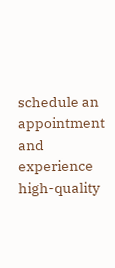schedule an appointment and experience high-quality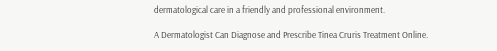dermatological care in a friendly and professional environment.

A Dermatologist Can Diagnose and Prescribe Tinea Cruris Treatment Online.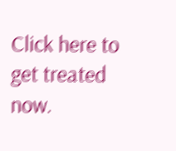Click here to get treated now.